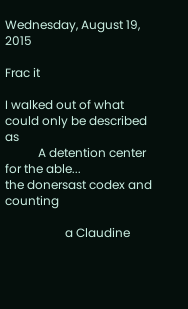Wednesday, August 19, 2015

Frac it

I walked out of what could only be described as
           A detention center for the able...
the donersast codex and counting

                    a Claudine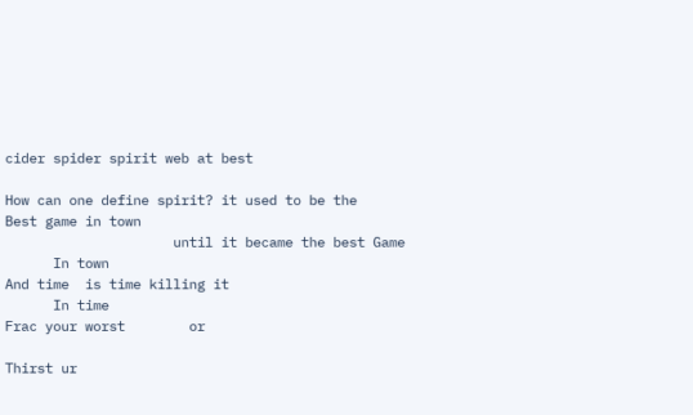cider spider spirit web at best

How can one define spirit? it used to be the
Best game in town
                     until it became the best Game
      In town
And time  is time killing it
      In time
Frac your worst        or

Thirst ur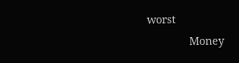worst
              Money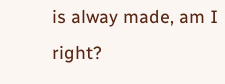is alway made, am I right?